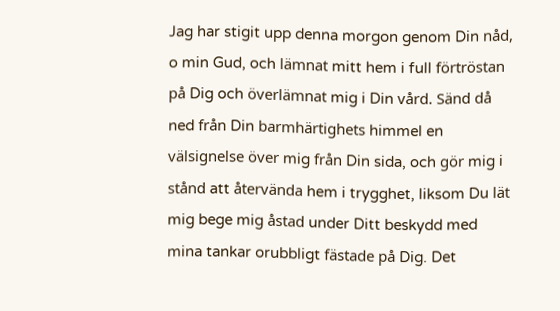Jag har stigit upp denna morgon genom Din nåd, o min Gud, och lämnat mitt hem i full förtröstan på Dig och överlämnat mig i Din vård. Sänd då ned från Din barmhärtighets himmel en välsignelse över mig från Din sida, och gör mig i stånd att återvända hem i trygghet, liksom Du lät mig bege mig åstad under Ditt beskydd med mina tankar orubbligt fästade på Dig. Det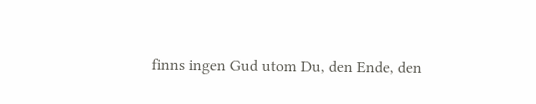finns ingen Gud utom Du, den Ende, den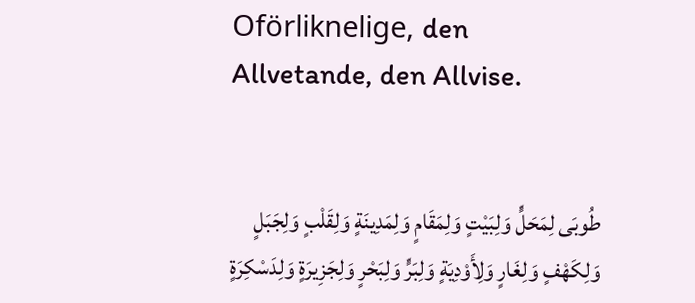Oförliknelige, den Allvetande, den Allvise.


طُوبَى لِمَحَلٍّ وَلِبَيْتٍ وَلِمَقَامٍ وَلِمَدِينَةٍ وَلِقَلْبٍ وَلِجَبَلٍ وَلِكَهْفٍ وَلِغَارٍ وَلِأَوْدِيَةٍ وَلِبَرٍّ وَلِبَحْرٍ وَلِجَزِيرَةٍ وَلِدَسْكِرَةٍ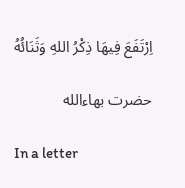اِرْتَفَعَ فِيهَا ذِكْرُ اللهِ وَثَنَائُهُ

حضرت بهاءالله

In a letter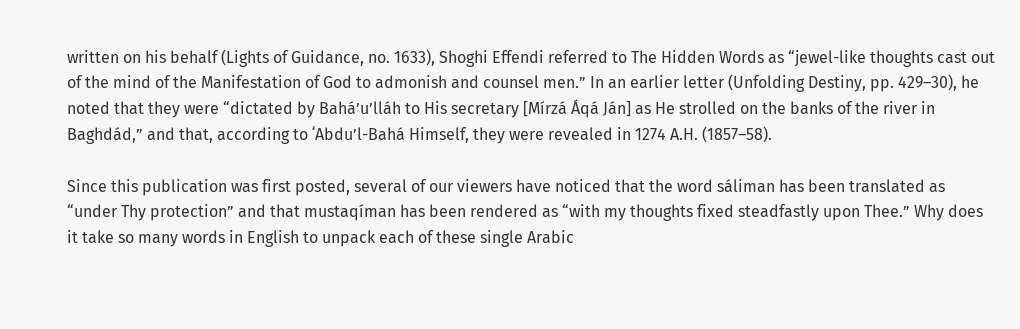written on his behalf (Lights of Guidance, no. 1633), Shoghi Effendi referred to The Hidden Words as “jewel-like thoughts cast out of the mind of the Manifestation of God to admonish and counsel men.” In an earlier letter (Unfolding Destiny, pp. 429–30), he noted that they were “dictated by Bahá’u’lláh to His secretary [Mírzá Áqá Ján] as He strolled on the banks of the river in Baghdád,” and that, according to ʻAbdu’l-Bahá Himself, they were revealed in 1274 A.H. (1857–58).

Since this publication was first posted, several of our viewers have noticed that the word sáliman has been translated as “under Thy protection” and that mustaqíman has been rendered as “with my thoughts fixed steadfastly upon Thee.” Why does it take so many words in English to unpack each of these single Arabic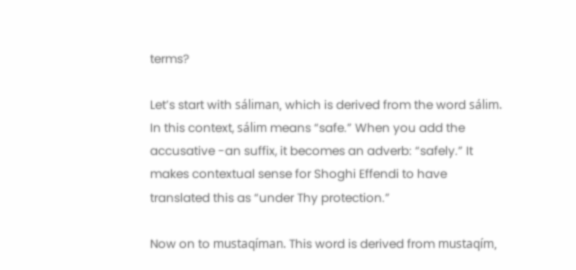terms?

Let’s start with sáliman, which is derived from the word sálim. In this context, sálim means “safe.” When you add the accusative -an suffix, it becomes an adverb: “safely.” It makes contextual sense for Shoghi Effendi to have translated this as “under Thy protection.”

Now on to mustaqíman. This word is derived from mustaqím,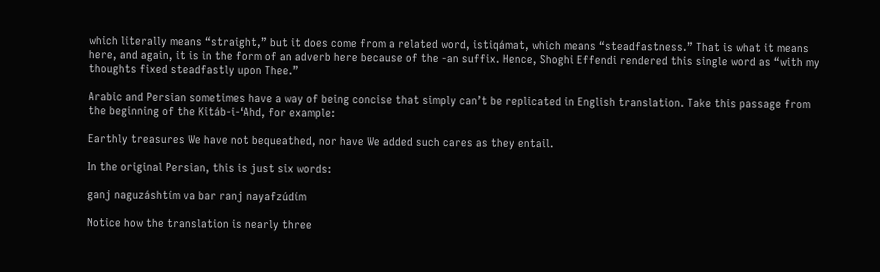which literally means “straight,” but it does come from a related word, istiqámat, which means “steadfastness.” That is what it means here, and again, it is in the form of an adverb here because of the -an suffix. Hence, Shoghi Effendi rendered this single word as “with my thoughts fixed steadfastly upon Thee.”

Arabic and Persian sometimes have a way of being concise that simply can’t be replicated in English translation. Take this passage from the beginning of the Kitáb-i-ʻAhd, for example:

Earthly treasures We have not bequeathed, nor have We added such cares as they entail.

In the original Persian, this is just six words:

ganj naguzáshtím va bar ranj nayafzúdím

Notice how the translation is nearly three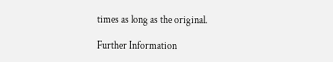times as long as the original.

Further Information